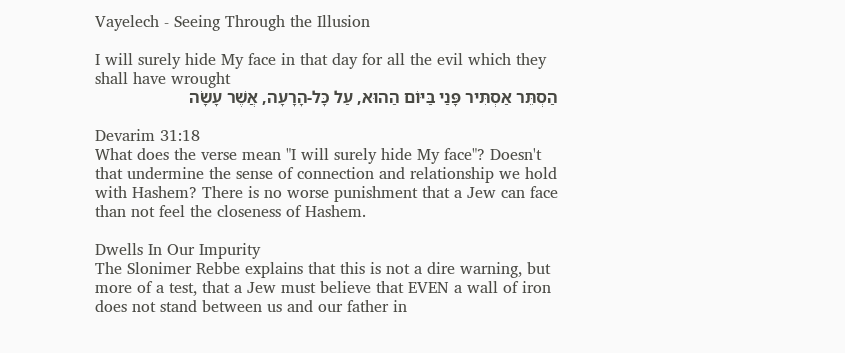Vayelech - Seeing Through the Illusion

I will surely hide My face in that day for all the evil which they shall have wrought
הַסְתֵּר אַסְתִּיר פָּנַי בַּיּוֹם הַהוּא, עַל כָּל-הָרָעָה, אֲשֶׁר עָשָׂה

Devarim 31:18
What does the verse mean "I will surely hide My face"? Doesn't that undermine the sense of connection and relationship we hold with Hashem? There is no worse punishment that a Jew can face than not feel the closeness of Hashem.

Dwells In Our Impurity
The Slonimer Rebbe explains that this is not a dire warning, but more of a test, that a Jew must believe that EVEN a wall of iron does not stand between us and our father in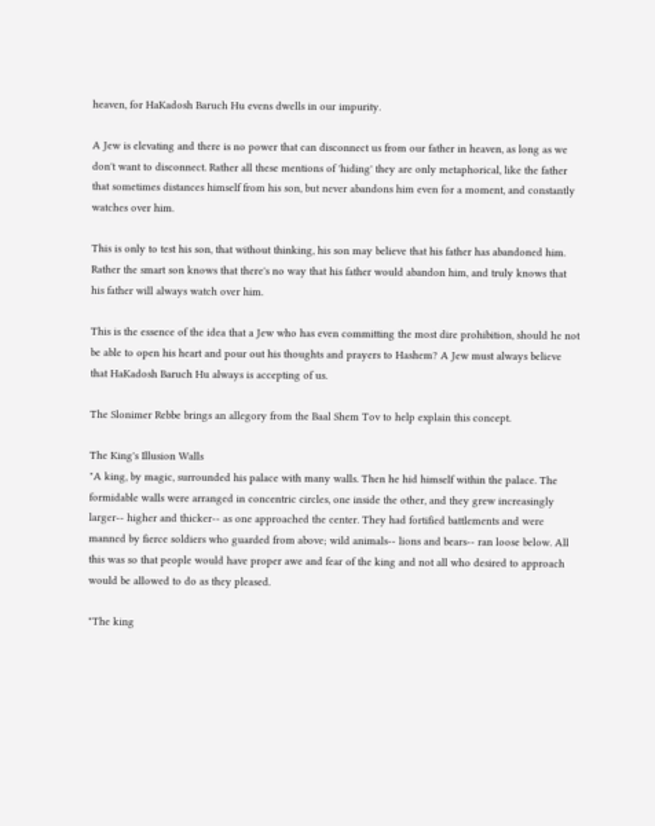heaven, for HaKadosh Baruch Hu evens dwells in our impurity.

A Jew is elevating and there is no power that can disconnect us from our father in heaven, as long as we don't want to disconnect. Rather all these mentions of 'hiding' they are only metaphorical, like the father that sometimes distances himself from his son, but never abandons him even for a moment, and constantly watches over him.

This is only to test his son, that without thinking, his son may believe that his father has abandoned him. Rather the smart son knows that there's no way that his father would abandon him, and truly knows that his father will always watch over him.

This is the essence of the idea that a Jew who has even committing the most dire prohibition, should he not be able to open his heart and pour out his thoughts and prayers to Hashem? A Jew must always believe that HaKadosh Baruch Hu always is accepting of us.

The Slonimer Rebbe brings an allegory from the Baal Shem Tov to help explain this concept.

The King's Illusion Walls
"A king, by magic, surrounded his palace with many walls. Then he hid himself within the palace. The formidable walls were arranged in concentric circles, one inside the other, and they grew increasingly larger-- higher and thicker-- as one approached the center. They had fortified battlements and were manned by fierce soldiers who guarded from above; wild animals-- lions and bears-- ran loose below. All this was so that people would have proper awe and fear of the king and not all who desired to approach would be allowed to do as they pleased.

"The king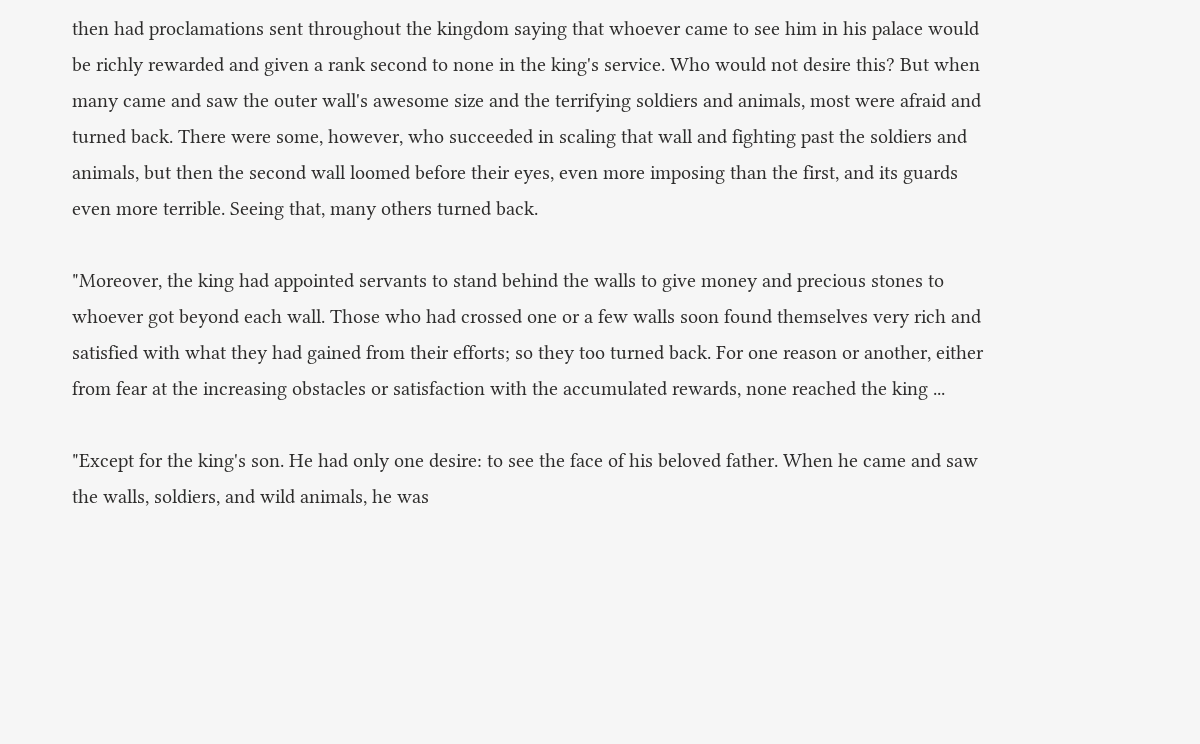then had proclamations sent throughout the kingdom saying that whoever came to see him in his palace would be richly rewarded and given a rank second to none in the king's service. Who would not desire this? But when many came and saw the outer wall's awesome size and the terrifying soldiers and animals, most were afraid and turned back. There were some, however, who succeeded in scaling that wall and fighting past the soldiers and animals, but then the second wall loomed before their eyes, even more imposing than the first, and its guards even more terrible. Seeing that, many others turned back.

"Moreover, the king had appointed servants to stand behind the walls to give money and precious stones to whoever got beyond each wall. Those who had crossed one or a few walls soon found themselves very rich and satisfied with what they had gained from their efforts; so they too turned back. For one reason or another, either from fear at the increasing obstacles or satisfaction with the accumulated rewards, none reached the king ...

"Except for the king's son. He had only one desire: to see the face of his beloved father. When he came and saw the walls, soldiers, and wild animals, he was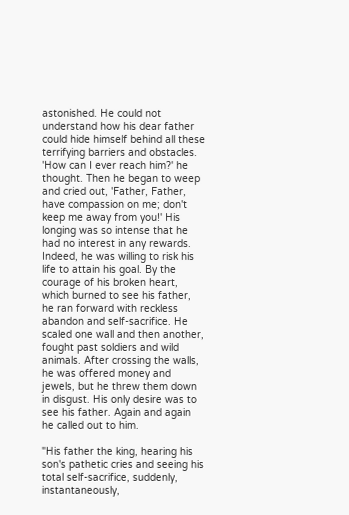astonished. He could not understand how his dear father could hide himself behind all these terrifying barriers and obstacles. 'How can I ever reach him?' he thought. Then he began to weep and cried out, 'Father, Father, have compassion on me; don't keep me away from you!' His longing was so intense that he had no interest in any rewards. Indeed, he was willing to risk his life to attain his goal. By the courage of his broken heart, which burned to see his father, he ran forward with reckless abandon and self-sacrifice. He scaled one wall and then another, fought past soldiers and wild animals. After crossing the walls, he was offered money and jewels, but he threw them down in disgust. His only desire was to see his father. Again and again he called out to him.

"His father the king, hearing his son's pathetic cries and seeing his total self-sacrifice, suddenly, instantaneously,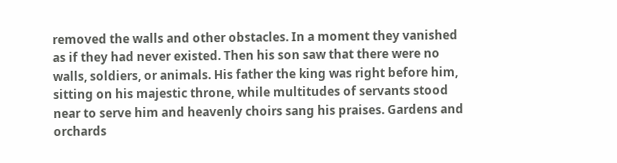removed the walls and other obstacles. In a moment they vanished as if they had never existed. Then his son saw that there were no walls, soldiers, or animals. His father the king was right before him, sitting on his majestic throne, while multitudes of servants stood near to serve him and heavenly choirs sang his praises. Gardens and orchards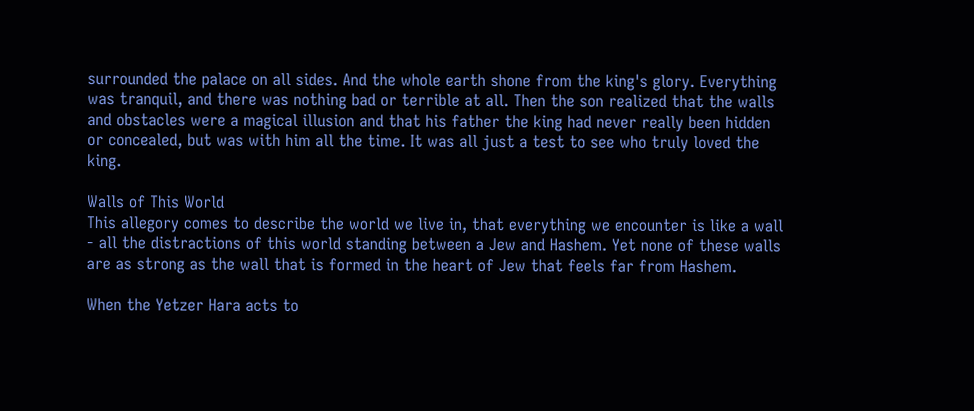surrounded the palace on all sides. And the whole earth shone from the king's glory. Everything was tranquil, and there was nothing bad or terrible at all. Then the son realized that the walls and obstacles were a magical illusion and that his father the king had never really been hidden or concealed, but was with him all the time. It was all just a test to see who truly loved the king.

Walls of This World
This allegory comes to describe the world we live in, that everything we encounter is like a wall - all the distractions of this world standing between a Jew and Hashem. Yet none of these walls are as strong as the wall that is formed in the heart of Jew that feels far from Hashem.

When the Yetzer Hara acts to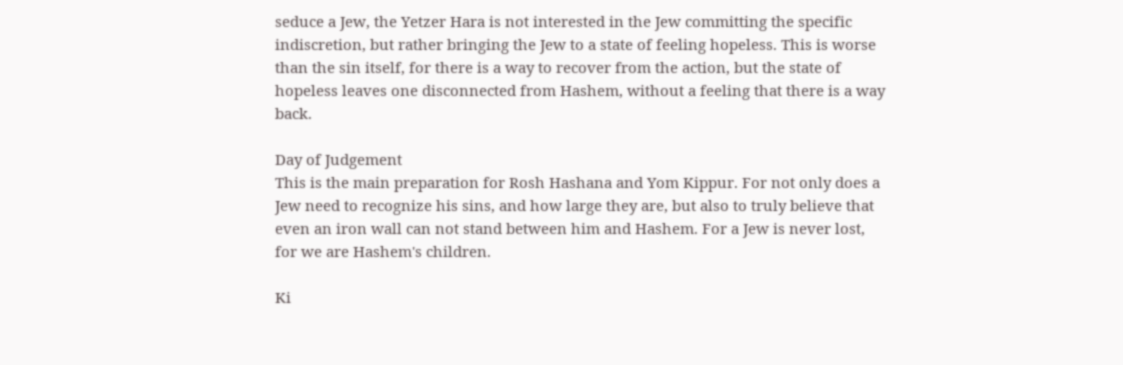seduce a Jew, the Yetzer Hara is not interested in the Jew committing the specific indiscretion, but rather bringing the Jew to a state of feeling hopeless. This is worse than the sin itself, for there is a way to recover from the action, but the state of hopeless leaves one disconnected from Hashem, without a feeling that there is a way back.

Day of Judgement
This is the main preparation for Rosh Hashana and Yom Kippur. For not only does a Jew need to recognize his sins, and how large they are, but also to truly believe that even an iron wall can not stand between him and Hashem. For a Jew is never lost, for we are Hashem's children.

Ki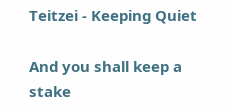Teitzei - Keeping Quiet

And you shall keep a stake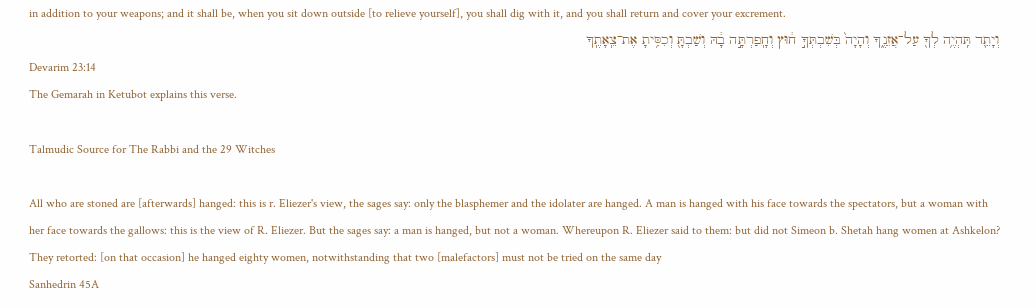in addition to your weapons; and it shall be, when you sit down outside [to relieve yourself], you shall dig with it, and you shall return and cover your excrement.
וְיָתֵ֛ד תִּֽהְיֶ֥ה לְךָ֖ עַל־אֲזֵנֶ֑ךָ וְהָיָה֙ בְּשִׁבְתְּךָ֣ ח֔וּץ וְחָֽפַרְתָּ֣ה בָ֔הּ וְשַׁבְתָּ֖ וְכִסִּ֥יתָ אֶת־צֵֽאָתֶֽךָ
Devarim 23:14
The Gemarah in Ketubot explains this verse.

Talmudic Source for The Rabbi and the 29 Witches

All who are stoned are [afterwards] hanged: this is r. Eliezer's view, the sages say: only the blasphemer and the idolater are hanged. A man is hanged with his face towards the spectators, but a woman with her face towards the gallows: this is the view of R. Eliezer. But the sages say: a man is hanged, but not a woman. Whereupon R. Eliezer said to them: but did not Simeon b. Shetah hang women at Ashkelon?  They retorted: [on that occasion] he hanged eighty women, notwithstanding that two [malefactors] must not be tried on the same day
Sanhedrin 45A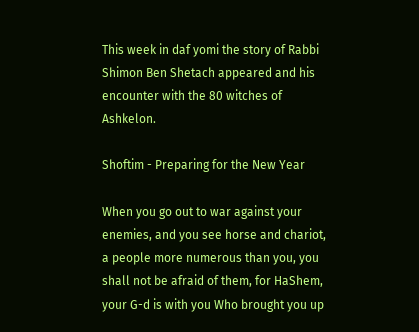This week in daf yomi the story of Rabbi Shimon Ben Shetach appeared and his encounter with the 80 witches of Ashkelon.

Shoftim - Preparing for the New Year

When you go out to war against your enemies, and you see horse and chariot, a people more numerous than you, you shall not be afraid of them, for HaShem, your G-d is with you Who brought you up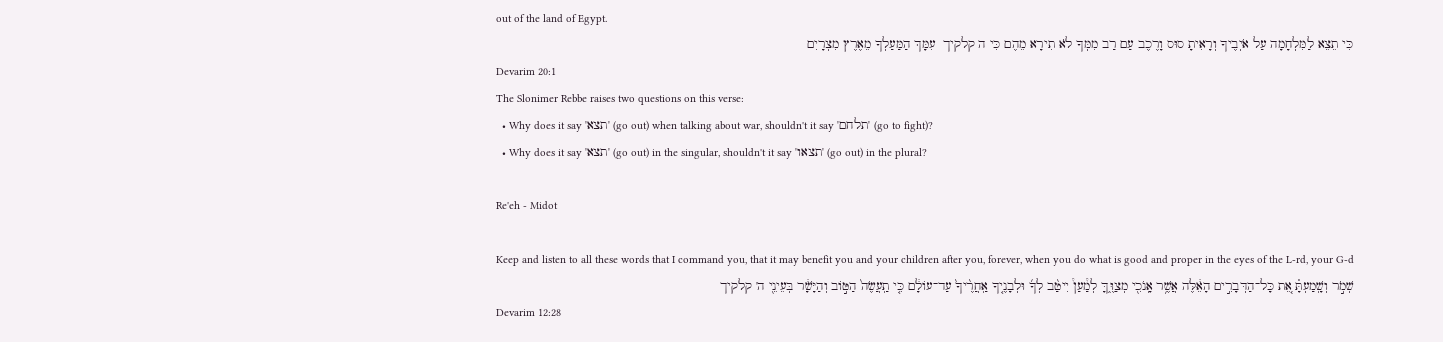out of the land of Egypt.
כִּי תֵצֵא לַמִּלְחָמָה עַל אֹיְבֶיךָ וְרָאִיתָ סוּס וָרֶכֶב עַם רַב מִמְּךָ לֹא תִירָא מֵהֶם כִּי ה קלקיך  עִמָּךְ הַמַּעַלְךָ מֵאֶרֶץ מִצְרָיִם
Devarim 20:1
The Slonimer Rebbe raises two questions on this verse:
  • Why does it say 'תצא' (go out) when talking about war, shouldn't it say 'תלחם' (go to fight)?
  • Why does it say 'תצא' (go out) in the singular, shouldn't it say 'תצאו' (go out) in the plural?

Re'eh - Midot

Keep and listen to all these words that I command you, that it may benefit you and your children after you, forever, when you do what is good and proper in the eyes of the L-rd, your G-d
שְׁמֹ֣ר וְשָֽׁמַעְתָּ֗ אֵ֚ת כָּל־הַדְּבָרִ֣ים הָאֵ֔לֶּה אֲשֶׁ֥ר אָֽנֹכִ֖י מְצַוֶּ֑ךָּ לְמַ֩עַן֩ יִיטַ֨ב לְךָ֜ וּלְבָנֶ֤יךָ אַֽחֲרֶ֨יךָ֙ עַד־עוֹלָ֔ם כִּ֤י תַֽעֲשֶׂה֙ הַטּ֣וֹב וְהַיָּשָׁ֔ר בְּעֵינֵ֖י ה' קלקיך
Devarim 12:28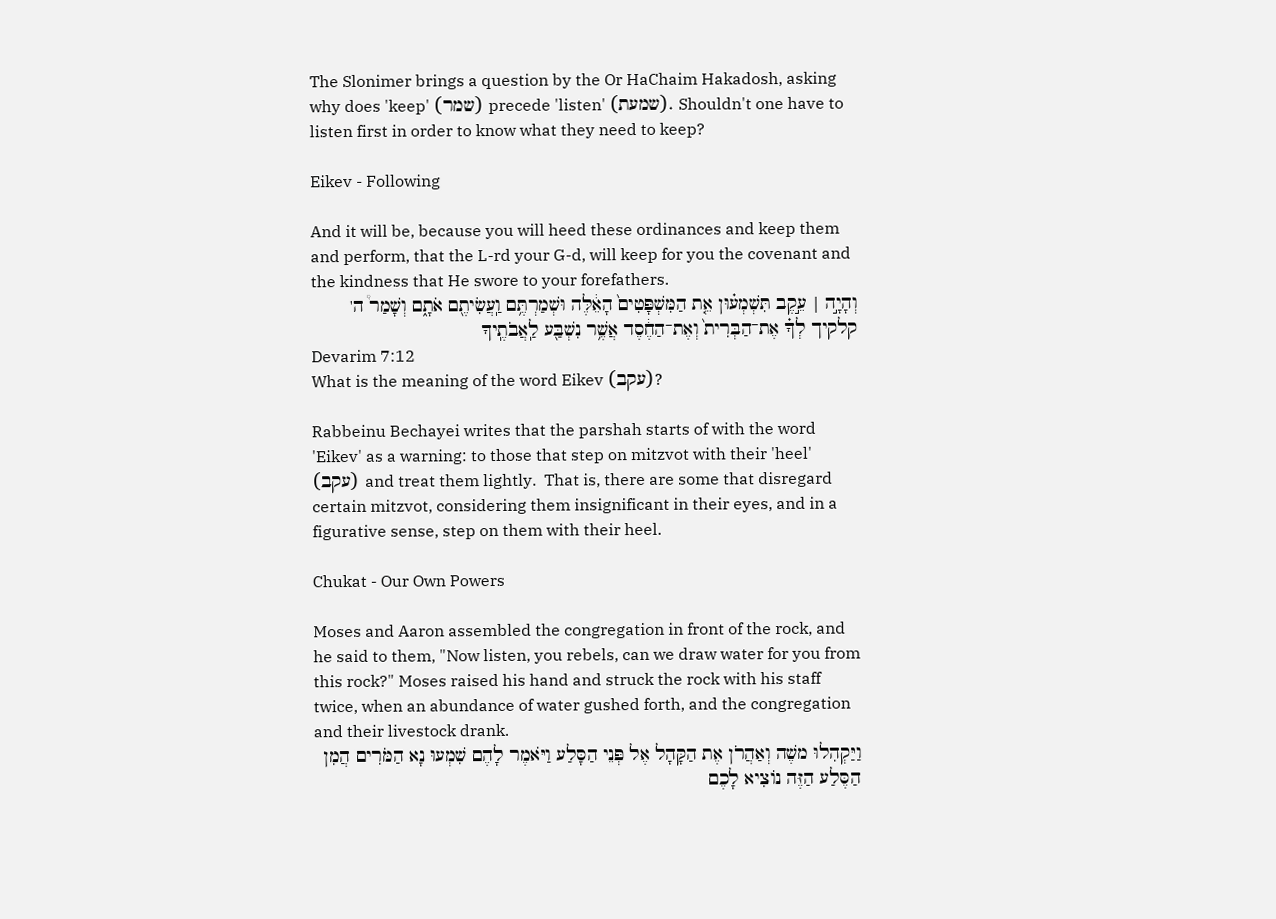The Slonimer brings a question by the Or HaChaim Hakadosh, asking why does 'keep' (שמר) precede 'listen' (שמעת). Shouldn't one have to listen first in order to know what they need to keep?

Eikev - Following

And it will be, because you will heed these ordinances and keep them and perform, that the L-rd your G-d, will keep for you the covenant and the kindness that He swore to your forefathers.
וְהָיָ֣ה | עֵ֣קֶב תִּשְׁמְע֗וּן אֵ֤ת הַמִּשְׁפָּטִים֙ הָאֵ֔לֶּה וּשְׁמַרְתֶּ֥ם וַֽעֲשִׂיתֶ֖ם אֹתָ֑ם וְשָׁמַר֩ ה' קלקיך לְךָ֗ אֶת־הַבְּרִית֙ וְאֶת־הַחֶ֔סֶד אֲשֶׁ֥ר נִשְׁבַּ֖ע לַֽאֲבֹתֶֽיךָ
Devarim 7:12
What is the meaning of the word Eikev (עקב)?

Rabbeinu Bechayei writes that the parshah starts of with the word 'Eikev' as a warning: to those that step on mitzvot with their 'heel'  (עקב) and treat them lightly.  That is, there are some that disregard certain mitzvot, considering them insignificant in their eyes, and in a figurative sense, step on them with their heel.

Chukat - Our Own Powers

Moses and Aaron assembled the congregation in front of the rock, and he said to them, "Now listen, you rebels, can we draw water for you from this rock?" Moses raised his hand and struck the rock with his staff twice, when an abundance of water gushed forth, and the congregation and their livestock drank.
וַיַּקְהִלוּ משֶׁה וְאַהֲרֹן אֶת הַקָּהָל אֶל פְּנֵי הַסָּלַע וַיֹּאמֶר לָהֶם שִׁמְעוּ נָא הַמֹּרִים הֲמִן הַסֶּלַע הַזֶּה נוֹצִיא לָכֶם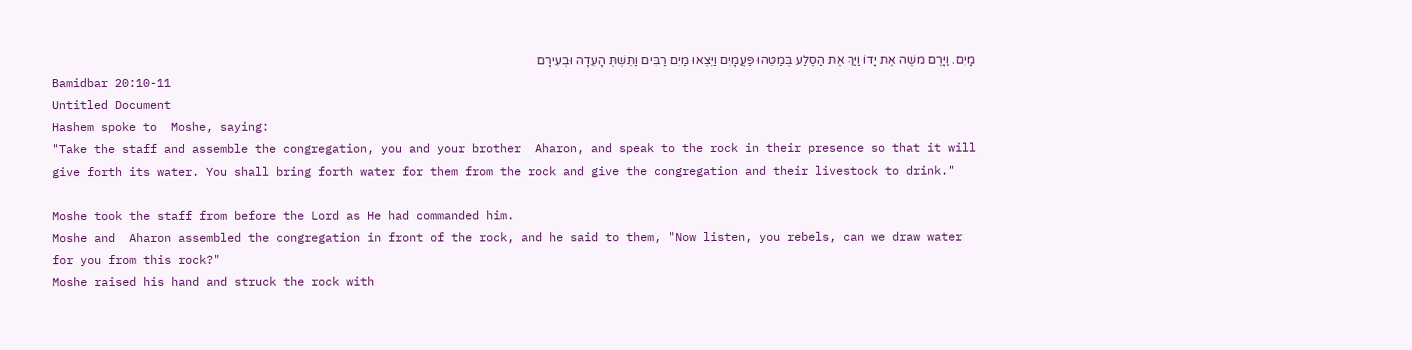מָיִם. וַיָּרֶם משֶׁה אֶת יָדוֹ וַיַּךְ אֶת הַסֶּלַע בְּמַטֵּהוּ פַּעֲמָיִם וַיֵּצְאוּ מַיִם רַבִּים וַתֵּשְׁתְּ הָעֵדָה וּבְעִירָם
Bamidbar 20:10-11
Untitled Document
Hashem spoke to  Moshe, saying:
"Take the staff and assemble the congregation, you and your brother  Aharon, and speak to the rock in their presence so that it will give forth its water. You shall bring forth water for them from the rock and give the congregation and their livestock to drink."

Moshe took the staff from before the Lord as He had commanded him.
Moshe and  Aharon assembled the congregation in front of the rock, and he said to them, "Now listen, you rebels, can we draw water for you from this rock?"
Moshe raised his hand and struck the rock with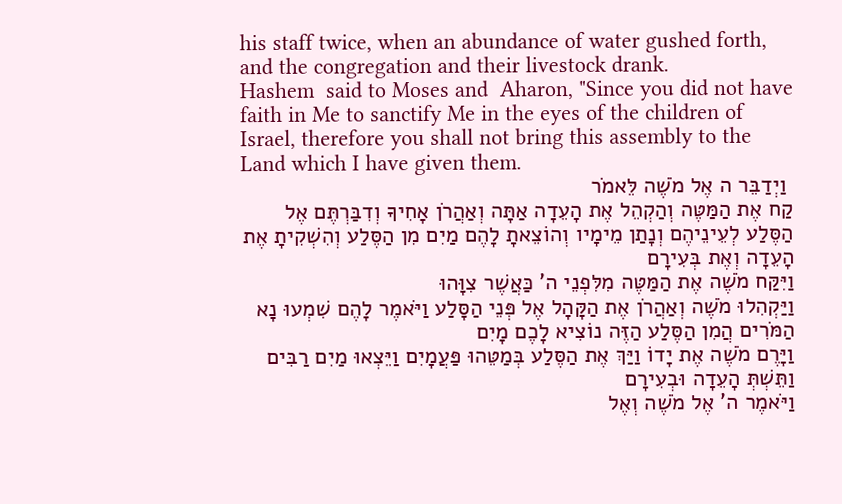his staff twice, when an abundance of water gushed forth, and the congregation and their livestock drank.
Hashem  said to Moses and  Aharon, "Since you did not have faith in Me to sanctify Me in the eyes of the children of Israel, therefore you shall not bring this assembly to the Land which I have given them.
 וַיְדַבֵּר ה אֶל מֹשֶׁה לֵּאמֹר
קַח אֶת הַמַּטֶּה וְהַקְהֵל אֶת הָעֵדָה אַתָּה וְאַהֲרֹן אָחִיךָ וְדִבַּרְתֶּם אֶל הַסֶּלַע לְעֵינֵיהֶם וְנָתַן מֵימָיו וְהוֹצֵאתָ לָהֶם מַיִם מִן הַסֶּלַע וְהִשְׁקִיתָ אֶת הָעֵדָה וְאֶת בְּעִירָם
וַיִּקַּח מֹשֶׁה אֶת הַמַּטֶּה מִלִּפְנֵי ה' כַּאֲשֶׁר צִוָּהוּ
וַיַּקְהִלוּ מֹשֶׁה וְאַהֲרֹן אֶת הַקָּהָל אֶל פְּנֵי הַסָּלַע וַיֹּאמֶר לָהֶם שִׁמְעוּ נָא הַמֹּרִים הֲמִן הַסֶּלַע הַזֶּה נוֹצִיא לָכֶם מָיִם
וַיָּרֶם מֹשֶׁה אֶת יָדוֹ וַיַּךְ אֶת הַסֶּלַע בְּמַטֵּהוּ פַּעֲמָיִם וַיֵּצְאוּ מַיִם רַבִּים וַתֵּשְׁתְּ הָעֵדָה וּבְעִירָם
וַיֹּאמֶר ה' אֶל מֹשֶׁה וְאֶל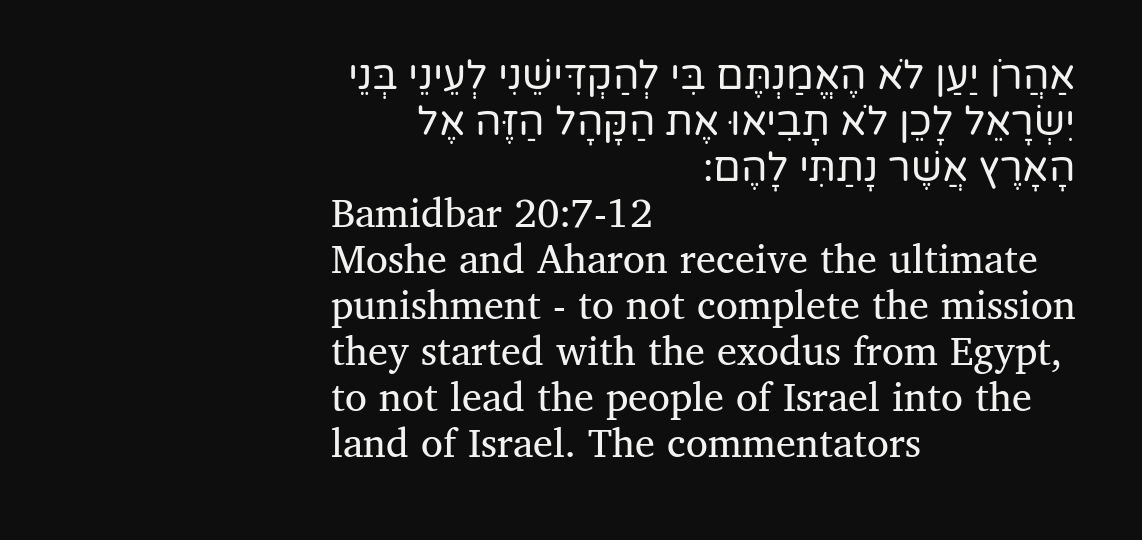אַהֲרֹן יַעַן לֹא הֶאֱמַנְתֶּם בִּי לְהַקְדִּישֵׁנִי לְעֵינֵי בְּנֵי יִשְׂרָאֵל לָכֵן לֹא תָבִיאוּ אֶת הַקָּהָל הַזֶּה אֶל הָאָרֶץ אֲשֶׁר נָתַתִּי לָהֶם:
Bamidbar 20:7-12
Moshe and Aharon receive the ultimate punishment - to not complete the mission they started with the exodus from Egypt, to not lead the people of Israel into the land of Israel. The commentators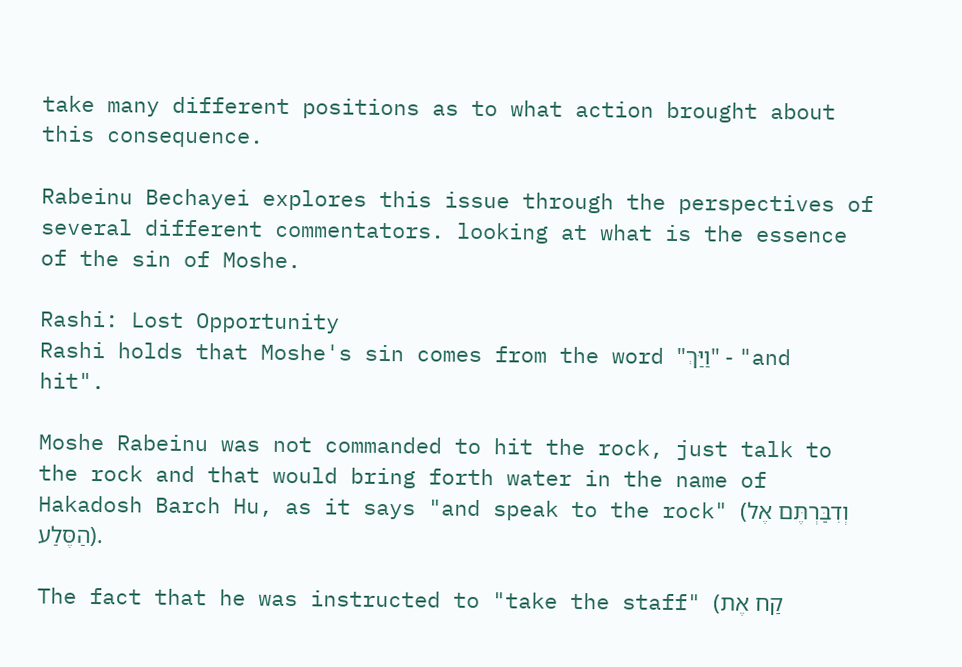take many different positions as to what action brought about this consequence.

Rabeinu Bechayei explores this issue through the perspectives of several different commentators. looking at what is the essence of the sin of Moshe.

Rashi: Lost Opportunity
Rashi holds that Moshe's sin comes from the word "וַיַּךְ" - "and hit".

Moshe Rabeinu was not commanded to hit the rock, just talk to the rock and that would bring forth water in the name of Hakadosh Barch Hu, as it says "and speak to the rock" (וְדִבַּרְתֶּם אֶל הַסֶּלַע).

The fact that he was instructed to "take the staff" (קַח אֶת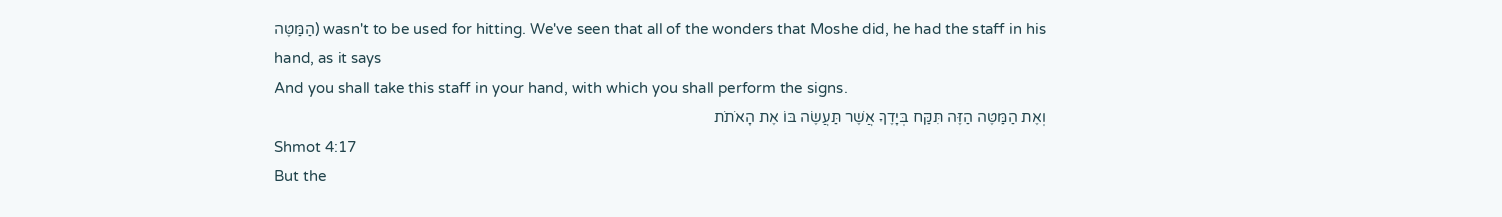הַמַּטֶּה) wasn't to be used for hitting. We've seen that all of the wonders that Moshe did, he had the staff in his hand, as it says
And you shall take this staff in your hand, with which you shall perform the signs.
וְאֶת הַמַּטֶּה הַזֶּה תִּקַּח בְּיָדֶךָ אֲשֶׁר תַּעֲשֶׂה בּוֹ אֶת הָאֹתֹת
Shmot 4:17
But the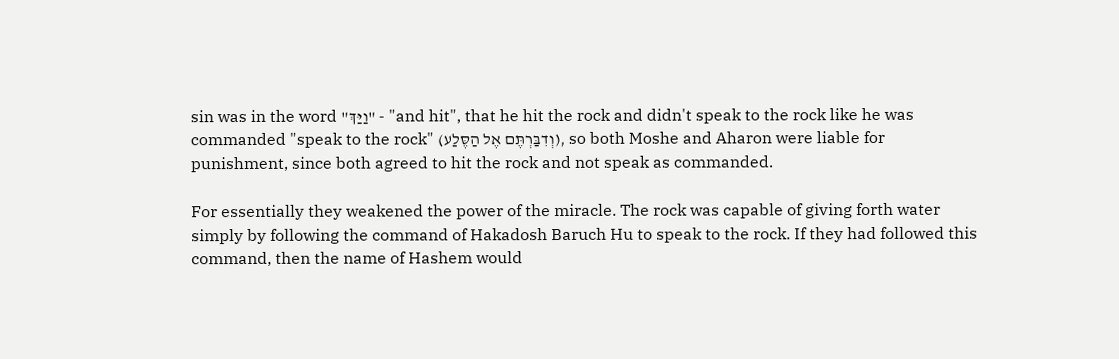sin was in the word "וַיַּךְ" - "and hit", that he hit the rock and didn't speak to the rock like he was commanded "speak to the rock" (וְדִבַּרְתֶּם אֶל הַסֶּלַע), so both Moshe and Aharon were liable for punishment, since both agreed to hit the rock and not speak as commanded.

For essentially they weakened the power of the miracle. The rock was capable of giving forth water simply by following the command of Hakadosh Baruch Hu to speak to the rock. If they had followed this command, then the name of Hashem would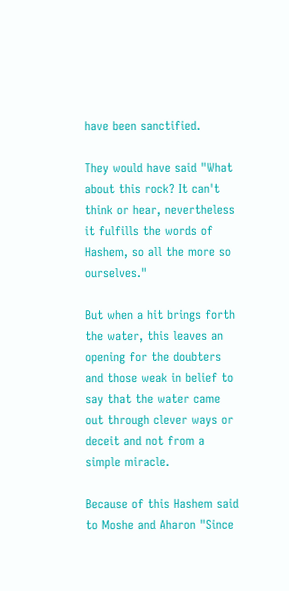have been sanctified.

They would have said "What about this rock? It can't think or hear, nevertheless it fulfills the words of Hashem, so all the more so ourselves."

But when a hit brings forth the water, this leaves an opening for the doubters and those weak in belief to say that the water came out through clever ways or deceit and not from a simple miracle.

Because of this Hashem said to Moshe and Aharon "Since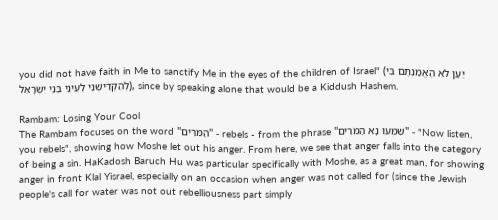you did not have faith in Me to sanctify Me in the eyes of the children of Israel" (יַעַן לֹא הֶאֱמַנְתֶּם בִּי לְהַקְדִּישֵׁנִי לְעֵינֵי בְּנֵי יִשְׂרָאֵל), since by speaking alone that would be a Kiddush Hashem.

Rambam: Losing Your Cool
The Rambam focuses on the word "הַמֹּרִים" - rebels - from the phrase "שִׁמְעוּ נָא הַמֹּרִים" - "Now listen, you rebels", showing how Moshe let out his anger. From here, we see that anger falls into the category of being a sin. HaKadosh Baruch Hu was particular specifically with Moshe, as a great man, for showing anger in front Klal Yisrael, especially on an occasion when anger was not called for (since the Jewish people's call for water was not out rebelliousness part simply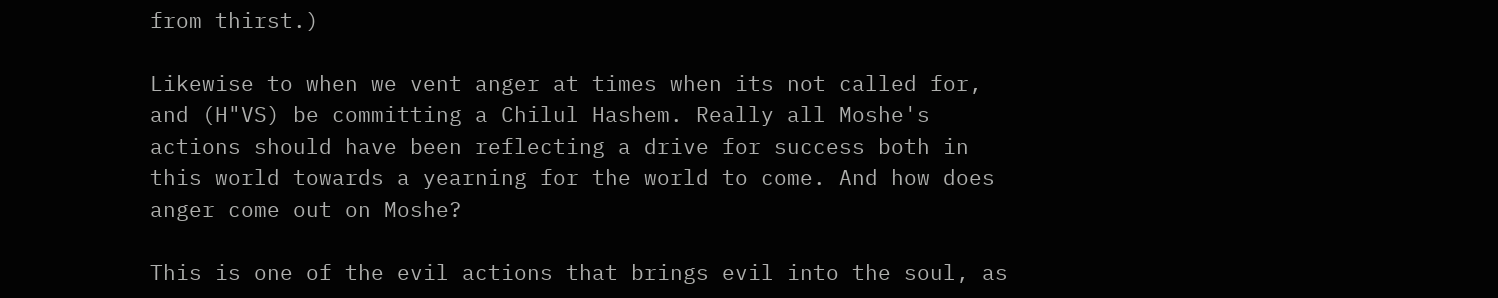from thirst.)

Likewise to when we vent anger at times when its not called for, and (H"VS) be committing a Chilul Hashem. Really all Moshe's actions should have been reflecting a drive for success both in this world towards a yearning for the world to come. And how does anger come out on Moshe?

This is one of the evil actions that brings evil into the soul, as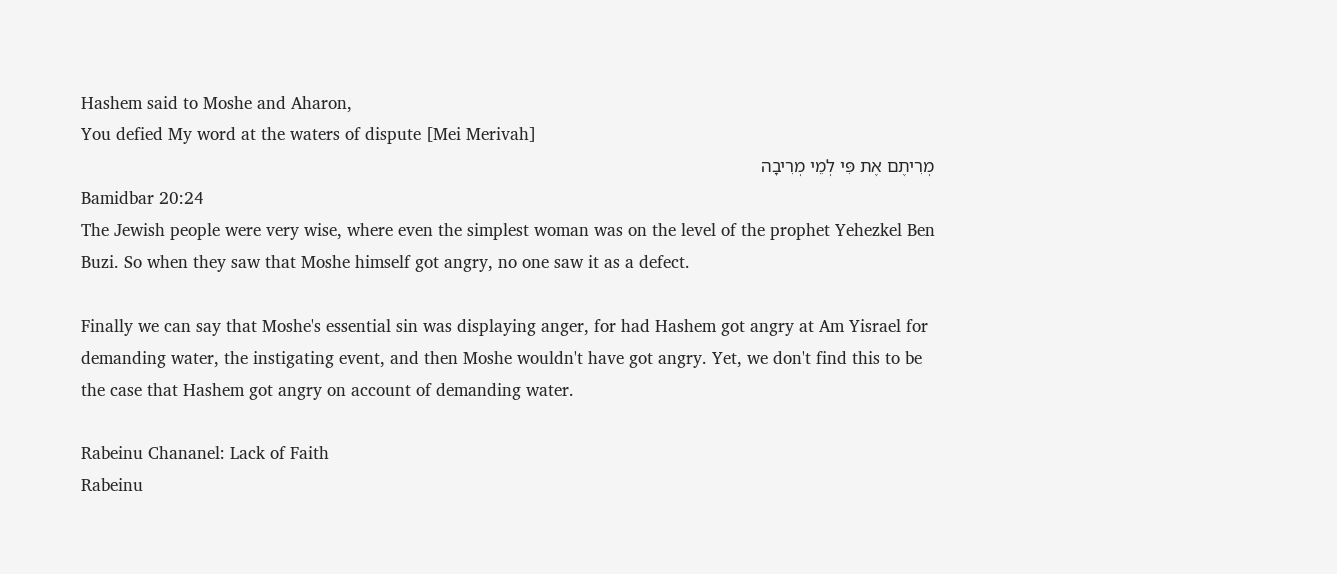Hashem said to Moshe and Aharon,
You defied My word at the waters of dispute [Mei Merivah]
מְרִיתֶם אֶת פִּי לְמֵי מְרִיבָה
Bamidbar 20:24
The Jewish people were very wise, where even the simplest woman was on the level of the prophet Yehezkel Ben Buzi. So when they saw that Moshe himself got angry, no one saw it as a defect.

Finally we can say that Moshe's essential sin was displaying anger, for had Hashem got angry at Am Yisrael for demanding water, the instigating event, and then Moshe wouldn't have got angry. Yet, we don't find this to be the case that Hashem got angry on account of demanding water.

Rabeinu Chananel: Lack of Faith
Rabeinu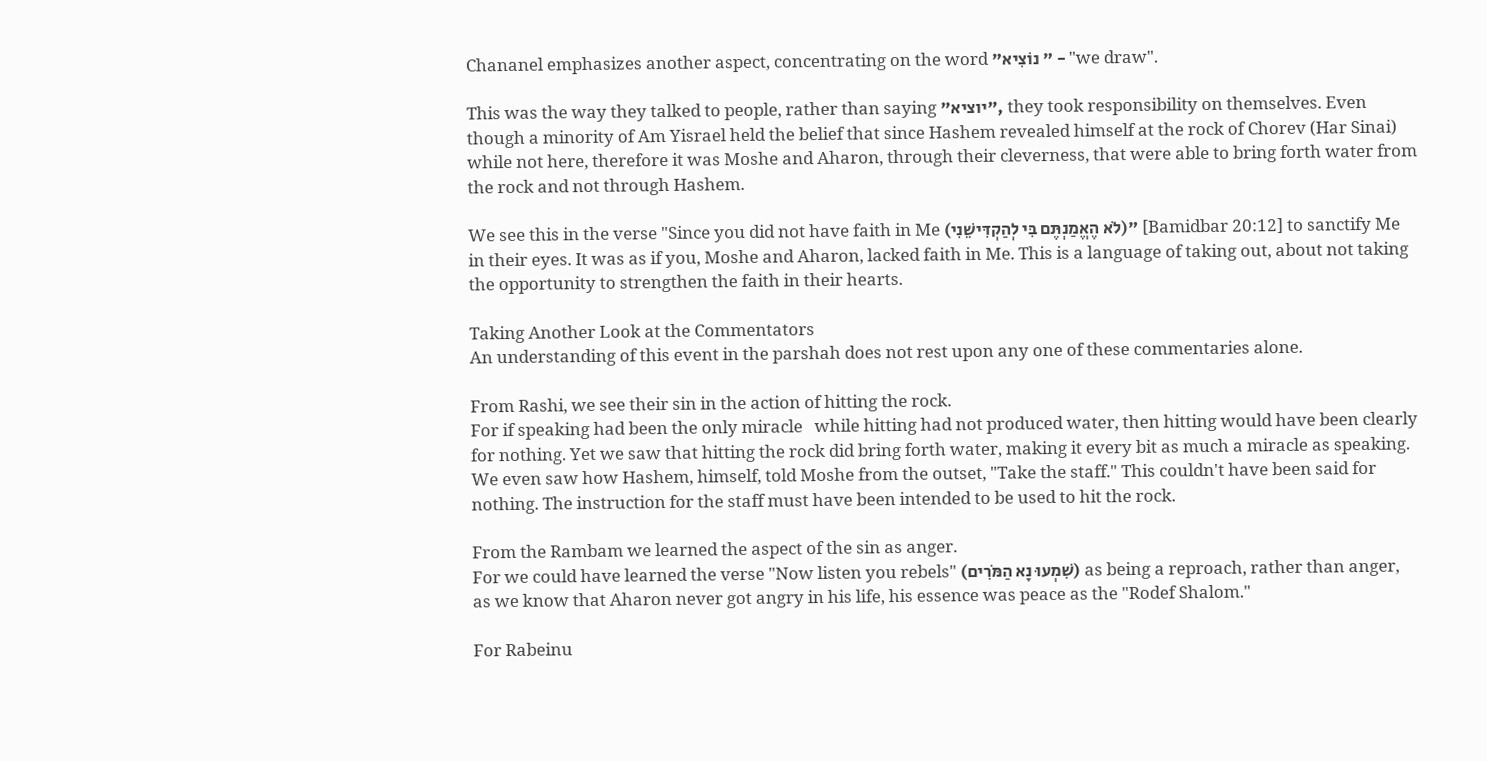Chananel emphasizes another aspect, concentrating on the word "נוֹצִיא " - "we draw".

This was the way they talked to people, rather than saying "יוציא", they took responsibility on themselves. Even though a minority of Am Yisrael held the belief that since Hashem revealed himself at the rock of Chorev (Har Sinai) while not here, therefore it was Moshe and Aharon, through their cleverness, that were able to bring forth water from the rock and not through Hashem.

We see this in the verse "Since you did not have faith in Me (לֹא הֶאֱמַנְתֶּם בִּי לְהַקְדִּישֵׁנִי)" [Bamidbar 20:12] to sanctify Me in their eyes. It was as if you, Moshe and Aharon, lacked faith in Me. This is a language of taking out, about not taking the opportunity to strengthen the faith in their hearts.

Taking Another Look at the Commentators
An understanding of this event in the parshah does not rest upon any one of these commentaries alone.

From Rashi, we see their sin in the action of hitting the rock.
For if speaking had been the only miracle   while hitting had not produced water, then hitting would have been clearly for nothing. Yet we saw that hitting the rock did bring forth water, making it every bit as much a miracle as speaking. We even saw how Hashem, himself, told Moshe from the outset, "Take the staff." This couldn't have been said for nothing. The instruction for the staff must have been intended to be used to hit the rock.

From the Rambam we learned the aspect of the sin as anger.
For we could have learned the verse "Now listen you rebels" (שִׁמְעוּ נָא הַמֹּרִים) as being a reproach, rather than anger, as we know that Aharon never got angry in his life, his essence was peace as the "Rodef Shalom."

For Rabeinu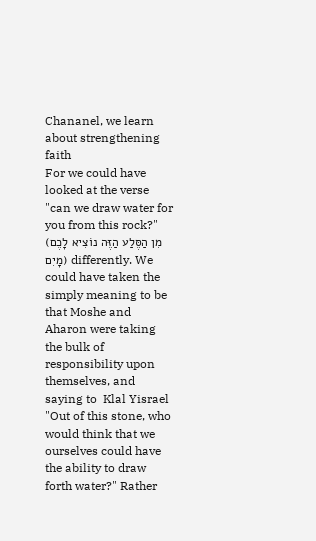Chananel, we learn about strengthening faith
For we could have looked at the verse "can we draw water for you from this rock?" (מִן הַסֶּלַע הַזֶּה נוֹצִיא לָכֶם מָיִם) differently. We could have taken the simply meaning to be that Moshe and Aharon were taking the bulk of responsibility upon themselves, and saying to  Klal Yisrael "Out of this stone, who would think that we ourselves could have the ability to draw forth water?" Rather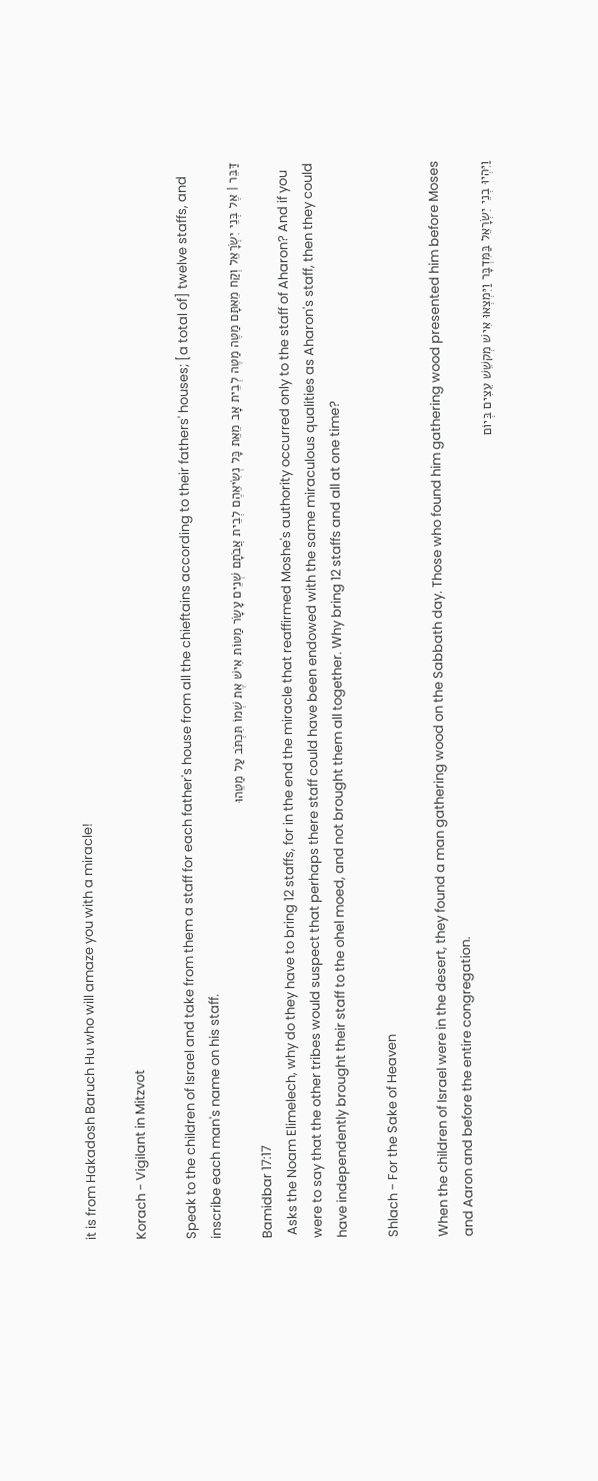it is from Hakadosh Baruch Hu who will amaze you with a miracle!

Korach - Vigilant in Mitzvot

Speak to the children of Israel and take from them a staff for each father's house from all the chieftains according to their fathers' houses; [a total of] twelve staffs, and inscribe each man's name on his staff.
דַּבֵּר | אֶל בְּנֵי יִשְׂרָאֵל וְקַח מֵאִתָּם מַטֶּה מַטֶּה לְבֵית אָב מֵאֵת כָּל נְשִׂיאֵהֶם לְבֵית אֲבֹתָם שְׁנֵים עָשָׂר מַטּוֹת אִישׁ אֶת שְׁמוֹ תִּכְתֹּב עַל מַטֵּהוּ
Bamidbar 17:17
 Asks the Noam Elimelech, why do they have to bring 12 staffs, for in the end the miracle that reaffirmed Moshe's authority occurred only to the staff of Aharon? And if you were to say that the other tribes would suspect that perhaps there staff could have been endowed with the same miraculous qualities as Aharon's staff, then they could have independently brought their staff to the ohel moed, and not brought them all together. Why bring 12 staffs and all at one time?

Shlach - For the Sake of Heaven

When the children of Israel were in the desert, they found a man gathering wood on the Sabbath day. Those who found him gathering wood presented him before Moses and Aaron and before the entire congregation.
וַיִּהְיוּ בְנֵי יִשְׂרָאֵל בַּמִּדְבָּר וַיִּמְצְאוּ אִישׁ מְקשֵׁשׁ עֵצִים בְּיוֹם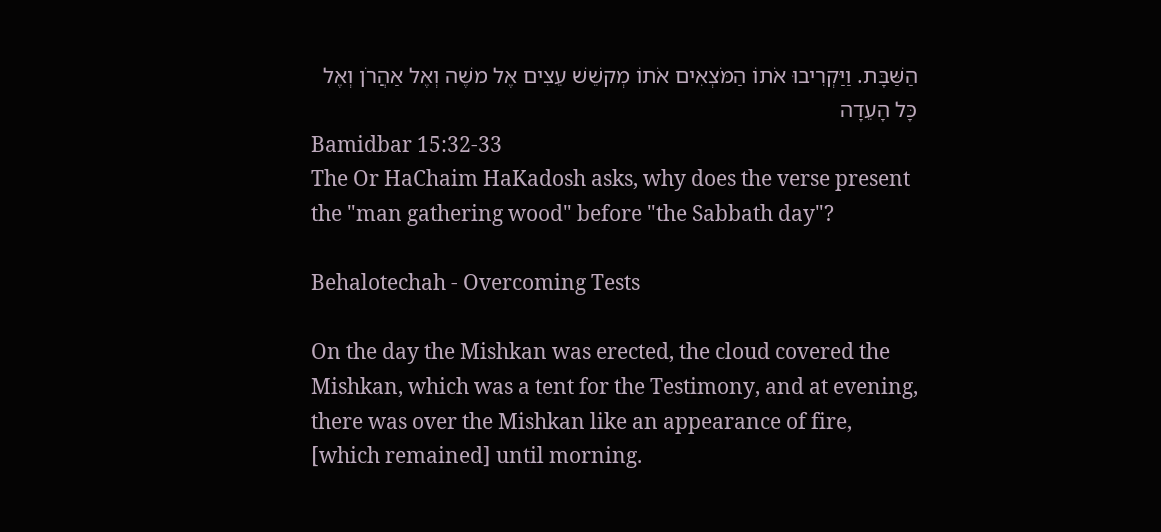הַשַּׁבָּת. וַיַּקְרִיבוּ אֹתוֹ הַמֹּצְאִים אֹתוֹ מְקשֵׁשׁ עֵצִים אֶל משֶׁה וְאֶל אַהֲרֹן וְאֶל כָּל הָעֵדָה
Bamidbar 15:32-33
The Or HaChaim HaKadosh asks, why does the verse present the "man gathering wood" before "the Sabbath day"?

Behalotechah - Overcoming Tests

On the day the Mishkan was erected, the cloud covered the Mishkan, which was a tent for the Testimony, and at evening, there was over the Mishkan like an appearance of fire, [which remained] until morning.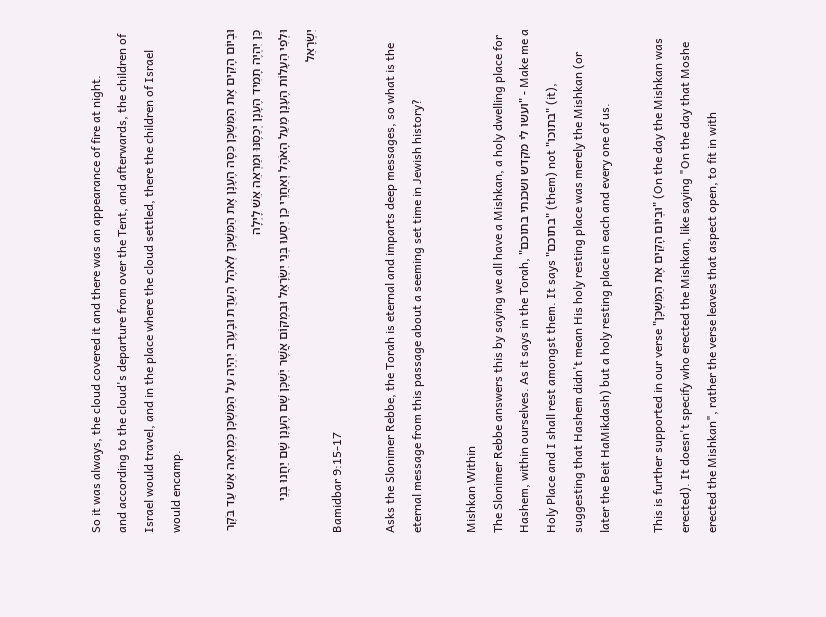So it was always, the cloud covered it and there was an appearance of fire at night.
and according to the cloud's departure from over the Tent, and afterwards, the children of Israel would travel, and in the place where the cloud settled, there the children of Israel would encamp.

וּבְיוֹם הָקִים אֶת הַמִּשְׁכָּן כִּסָּה הֶעָנָן אֶת הַמִּשְׁכָּן לְאֹהֶל הָעֵדֻת וּבָעֶרֶב יִהְיֶה עַל הַמִּשְׁכָּן כְּמַרְאֵה אֵשׁ עַד בֹּקֶר
כֵּן יִהְיֶה תָמִיד הֶעָנָן יְכַסֶּנּוּ וּמַרְאֵה אֵשׁ לָיְלָה
וּלְפִי הֵעָלוֹת הֶעָנָן מֵעַל הָאֹהֶל וְאַחֲרֵי כֵן יִסְעוּ בְּנֵי יִשְׂרָאֵל וּבִמְקוֹם אֲשֶׁר יִשְׁכָּן שָׁם הֶעָנָן שָׁם יַחֲנוּ בְּנֵי יִשְׂרָאֵל
Bamidbar 9:15-17

Asks the Slonimer Rebbe, the Torah is eternal and imparts deep messages, so what is the eternal message from this passage about a seeming set time in Jewish history?

Mishkan Within
The Slonimer Rebbe answers this by saying we all have a Mishkan, a holy dwelling place for Hashem, within ourselves. As it says in the Torah, "ועשו לי מקדש ושכנתי בתוכם" - Make me a Holy Place and I shall rest amongst them. It says "בתוכם" (them) not "בתוכו" (it), suggesting that Hashem didn't mean His holy resting place was merely the Mishkan (or later the Beit HaMikdash) but a holy resting place in each and every one of us.

This is further supported in our verse "וּבְיוֹם הָקִים אֶת הַמִּשְׁכָּן" (On the day the Mishkan was erected). It doesn't specify who erected the Mishkan, like saying "On the day that Moshe erected the Mishkan", rather the verse leaves that aspect open, to fit in with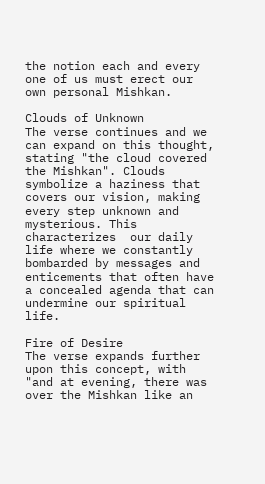the notion each and every one of us must erect our own personal Mishkan.

Clouds of Unknown
The verse continues and we can expand on this thought, stating "the cloud covered the Mishkan". Clouds symbolize a haziness that covers our vision, making every step unknown and mysterious. This characterizes  our daily life where we constantly bombarded by messages and enticements that often have a concealed agenda that can undermine our spiritual life.

Fire of Desire
The verse expands further upon this concept, with "and at evening, there was over the Mishkan like an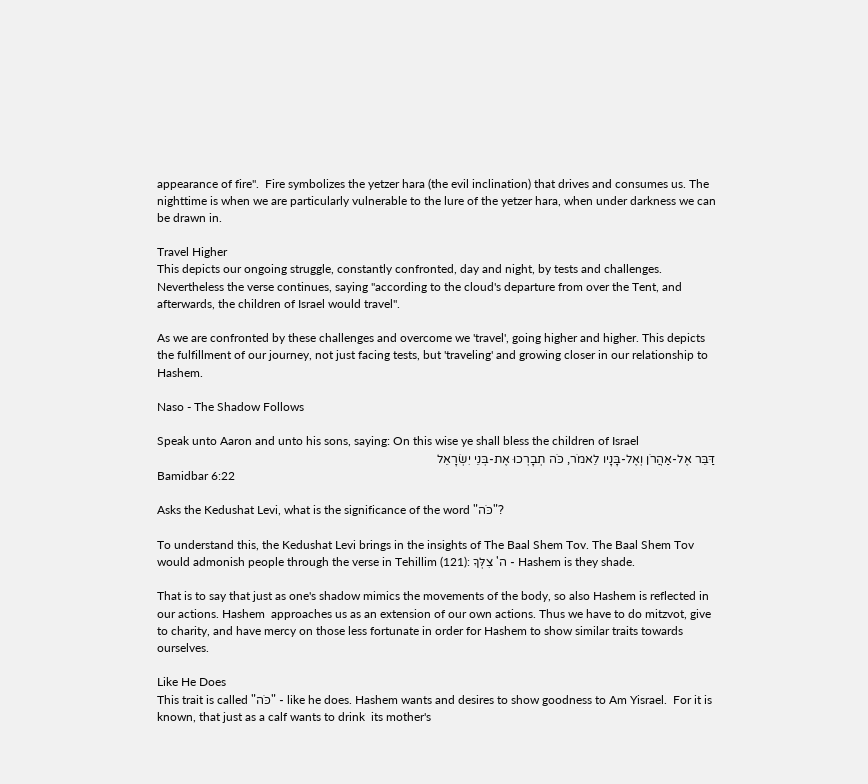appearance of fire".  Fire symbolizes the yetzer hara (the evil inclination) that drives and consumes us. The nighttime is when we are particularly vulnerable to the lure of the yetzer hara, when under darkness we can be drawn in.

Travel Higher
This depicts our ongoing struggle, constantly confronted, day and night, by tests and challenges. Nevertheless the verse continues, saying "according to the cloud's departure from over the Tent, and afterwards, the children of Israel would travel".

As we are confronted by these challenges and overcome we 'travel', going higher and higher. This depicts the fulfillment of our journey, not just facing tests, but 'traveling' and growing closer in our relationship to Hashem.

Naso - The Shadow Follows

Speak unto Aaron and unto his sons, saying: On this wise ye shall bless the children of Israel
דַּבֵּר אֶל-אַהֲרֹן וְאֶל-בָּנָיו לֵאמֹר, כֹּה תְבָרְכוּ אֶת-בְּנֵי יִשְׂרָאֵל
Bamidbar 6:22

Asks the Kedushat Levi, what is the significance of the word "כֹּה"?

To understand this, the Kedushat Levi brings in the insights of The Baal Shem Tov. The Baal Shem Tov would admonish people through the verse in Tehillim (121): ה' צִלְּךָ - Hashem is they shade.

That is to say that just as one's shadow mimics the movements of the body, so also Hashem is reflected in our actions. Hashem  approaches us as an extension of our own actions. Thus we have to do mitzvot, give to charity, and have mercy on those less fortunate in order for Hashem to show similar traits towards ourselves.

Like He Does
This trait is called "כֹּה" - like he does. Hashem wants and desires to show goodness to Am Yisrael.  For it is known, that just as a calf wants to drink  its mother's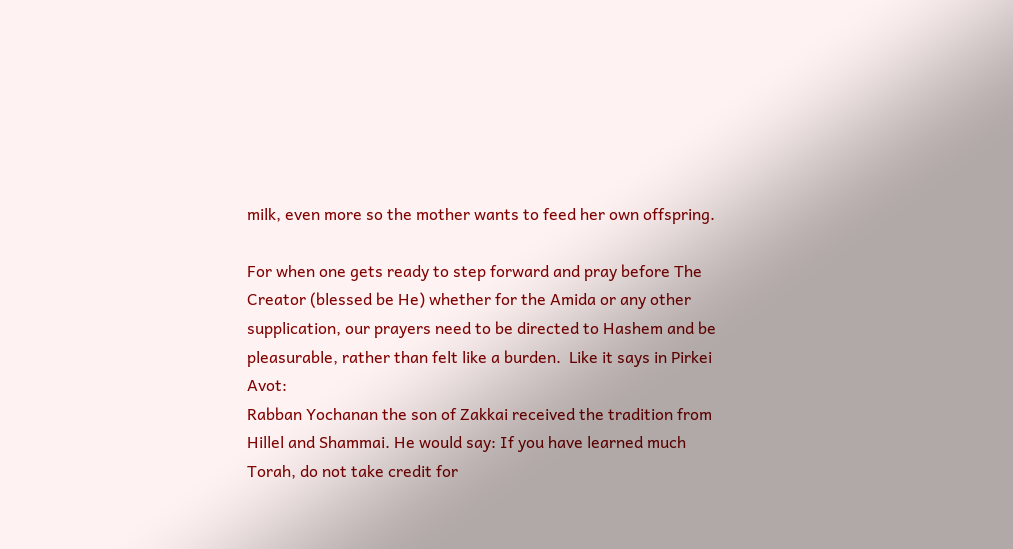milk, even more so the mother wants to feed her own offspring.

For when one gets ready to step forward and pray before The Creator (blessed be He) whether for the Amida or any other supplication, our prayers need to be directed to Hashem and be pleasurable, rather than felt like a burden.  Like it says in Pirkei Avot:
Rabban Yochanan the son of Zakkai received the tradition from Hillel and Shammai. He would say: If you have learned much Torah, do not take credit for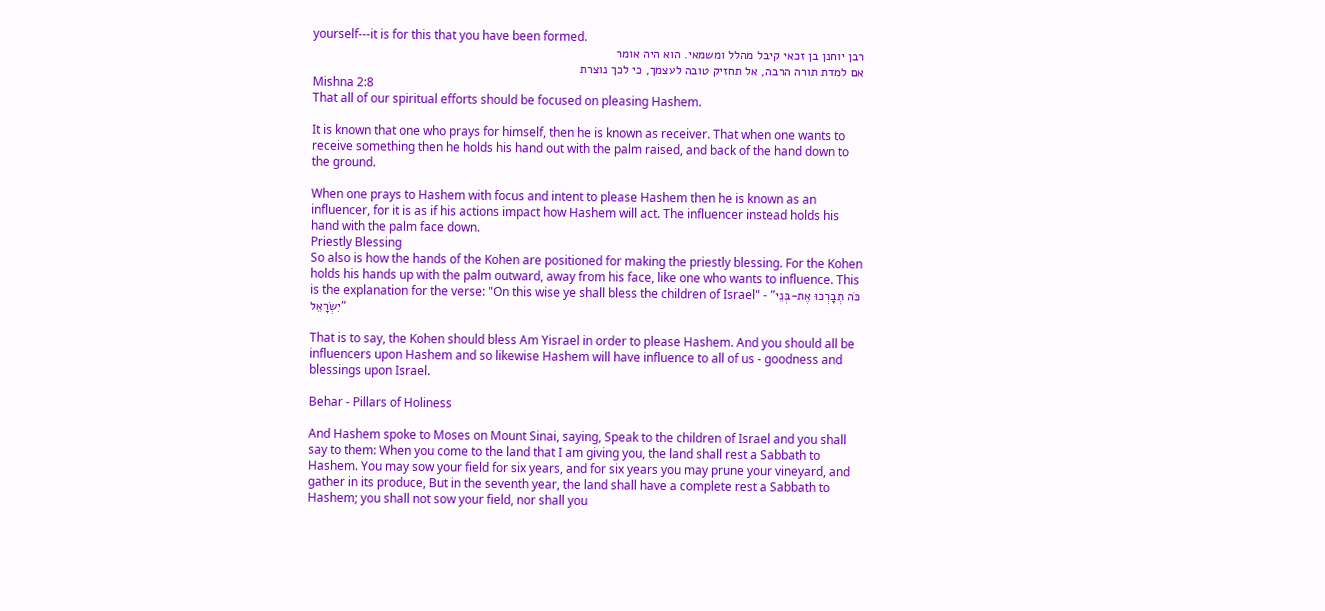yourself---it is for this that you have been formed.
רבן יוחנן בן זכאי קיבל מהלל ומשמאי. הוא היה אומר
אם למדת תורה הרבה, אל תחזיק טובה לעצמך, כי לכך נוצרת
Mishna 2:8
That all of our spiritual efforts should be focused on pleasing Hashem.

It is known that one who prays for himself, then he is known as receiver. That when one wants to receive something then he holds his hand out with the palm raised, and back of the hand down to the ground.

When one prays to Hashem with focus and intent to please Hashem then he is known as an influencer, for it is as if his actions impact how Hashem will act. The influencer instead holds his hand with the palm face down.
Priestly Blessing
So also is how the hands of the Kohen are positioned for making the priestly blessing. For the Kohen holds his hands up with the palm outward, away from his face, like one who wants to influence. This is the explanation for the verse: "On this wise ye shall bless the children of Israel" - "כֹּה תְבָרְכוּ אֶת-בְּנֵי יִשְׂרָאֵל"

That is to say, the Kohen should bless Am Yisrael in order to please Hashem. And you should all be influencers upon Hashem and so likewise Hashem will have influence to all of us - goodness and blessings upon Israel.

Behar - Pillars of Holiness

And Hashem spoke to Moses on Mount Sinai, saying, Speak to the children of Israel and you shall say to them: When you come to the land that I am giving you, the land shall rest a Sabbath to Hashem. You may sow your field for six years, and for six years you may prune your vineyard, and gather in its produce, But in the seventh year, the land shall have a complete rest a Sabbath to Hashem; you shall not sow your field, nor shall you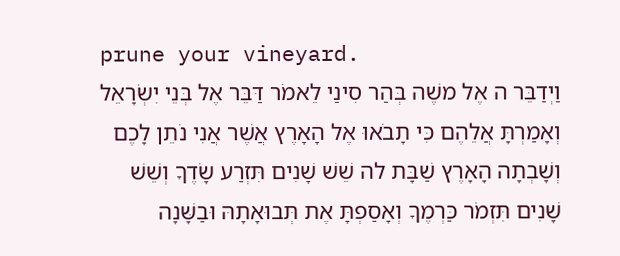prune your vineyard.
וַיְדַבֵּר ה אֶל משֶׁה בְּהַר סִינַי לֵאמֹר דַּבֵּר אֶל בְּנֵי יִשְׂרָאֵל וְאָמַרְתָּ אֲלֵהֶם כִּי תָבֹאוּ אֶל הָאָרֶץ אֲשֶׁר אֲנִי נֹתֵן לָכֶם וְשָׁבְתָה הָאָרֶץ שַׁבָּת לה שֵׁשׁ שָׁנִים תִּזְרַע שָׂדֶךָ וְשֵׁשׁ שָׁנִים תִּזְמֹר כַּרְמֶךָ וְאָסַפְתָּ אֶת תְּבוּאָתָהּ וּבַשָּׁנָה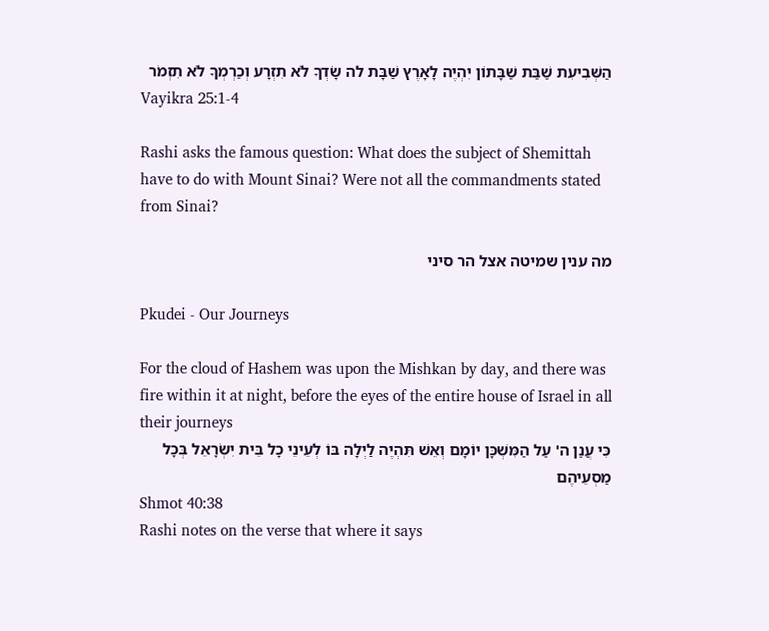הַשְּׁבִיעִת שַׁבַּת שַׁבָּתוֹן יִהְיֶה לָאָרֶץ שַׁבָּת לה שָׂדְךָ לֹא תִזְרָע וְכַרְמְךָ לֹא תִזְמֹר
Vayikra 25:1-4

Rashi asks the famous question: What does the subject of Shemittah have to do with Mount Sinai? Were not all the commandments stated from Sinai?

מה ענין שמיטה אצל הר סיני

Pkudei - Our Journeys

For the cloud of Hashem was upon the Mishkan by day, and there was fire within it at night, before the eyes of the entire house of Israel in all their journeys
כִּי עֲנַן ה' עַל הַמִּשְׁכָּן יוֹמָם וְאֵשׁ תִּהְיֶה לַיְלָה בּוֹ לְעֵינֵי כָל בֵּית יִשְׂרָאֵל בְּכָל מַסְעֵיהֶם
Shmot 40:38
Rashi notes on the verse that where it says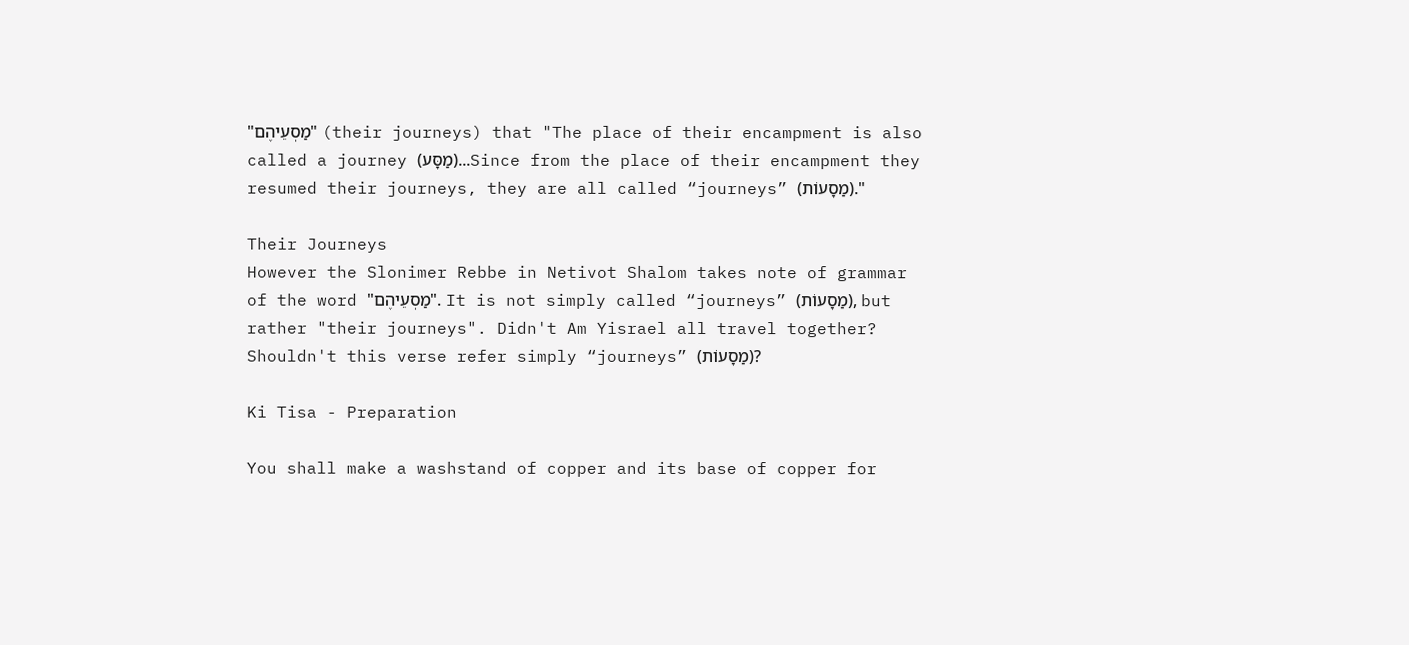"מַסְעֵיהֶם" (their journeys) that "The place of their encampment is also called a journey (מַסָּע)...Since from the place of their encampment they resumed their journeys, they are all called “journeys” (מַסָעוֹת)."

Their Journeys
However the Slonimer Rebbe in Netivot Shalom takes note of grammar of the word "מַסְעֵיהֶם". It is not simply called “journeys” (מַסָעוֹת), but rather "their journeys". Didn't Am Yisrael all travel together? Shouldn't this verse refer simply “journeys” (מַסָעוֹת)?

Ki Tisa - Preparation

You shall make a washstand of copper and its base of copper for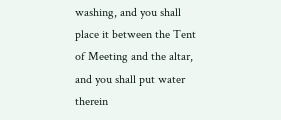washing, and you shall place it between the Tent of Meeting and the altar, and you shall put water therein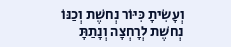וְעָשִׂיתָ כִּיּוֹר נְחשֶׁת וְכַנּוֹ נְחשֶׁת לְרָחְצָה וְנָתַתָּ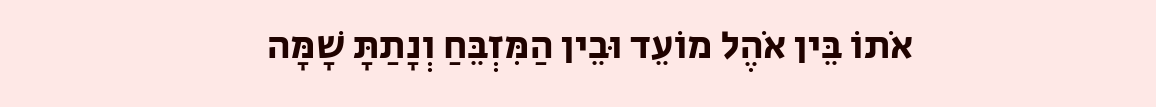אֹתוֹ בֵּין אֹהֶל מוֹעֵד וּבֵין הַמִּזְבֵּחַ וְנָתַתָּ שָׁמָּה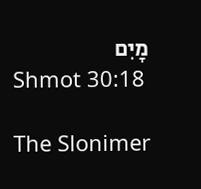מָיִם
Shmot 30:18

The Slonimer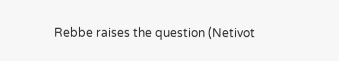Rebbe raises the question (Netivot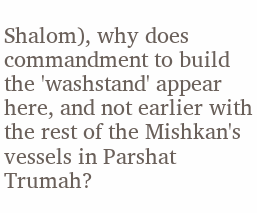Shalom), why does commandment to build the 'washstand' appear here, and not earlier with the rest of the Mishkan's vessels in Parshat Trumah?